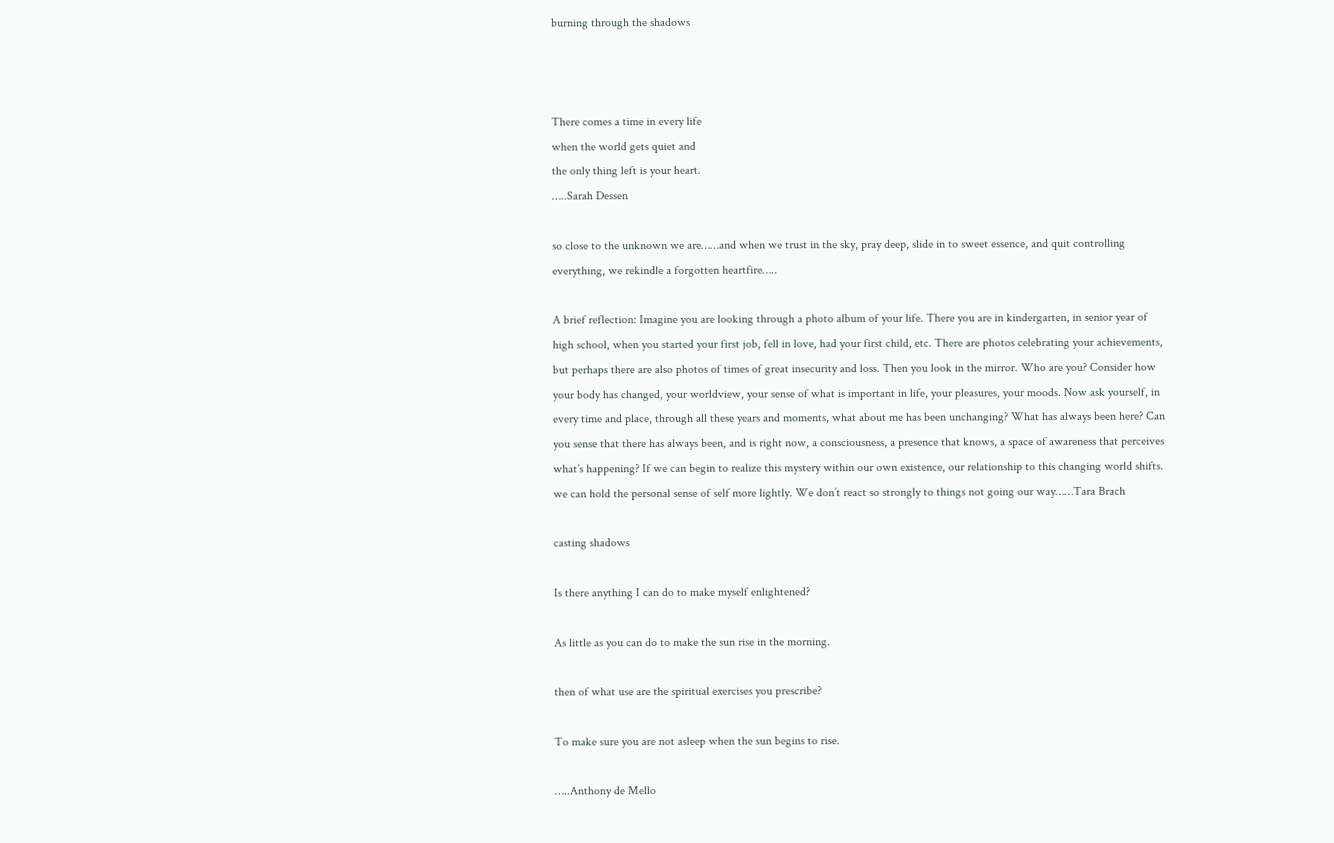burning through the shadows



There comes a time in every life
when the world gets quiet and
the only thing left is your heart.
…..Sarah Dessen

so close to the unknown we are……and when we trust in the sky, pray deep, slide in to sweet essence, and quit controlling everything, we rekindle a forgotten heartfire…..

A brief reflection: Imagine you are looking through a photo album of your life. There you are in kindergarten, in senior year of high school, when you started your first job, fell in love, had your first child, etc. There are photos celebrating your achievements, but perhaps there are also photos of times of great insecurity and loss. Then you look in the mirror. Who are you? Consider how your body has changed, your worldview, your sense of what is important in life, your pleasures, your moods. Now ask yourself, in every time and place, through all these years and moments, what about me has been unchanging? What has always been here? Can you sense that there has always been, and is right now, a consciousness, a presence that knows, a space of awareness that perceives what’s happening? If we can begin to realize this mystery within our own existence, our relationship to this changing world shifts. we can hold the personal sense of self more lightly. We don’t react so strongly to things not going our way……Tara Brach

casting shadows

Is there anything I can do to make myself enlightened?

As little as you can do to make the sun rise in the morning.

then of what use are the spiritual exercises you prescribe?

To make sure you are not asleep when the sun begins to rise.

…..Anthony de Mello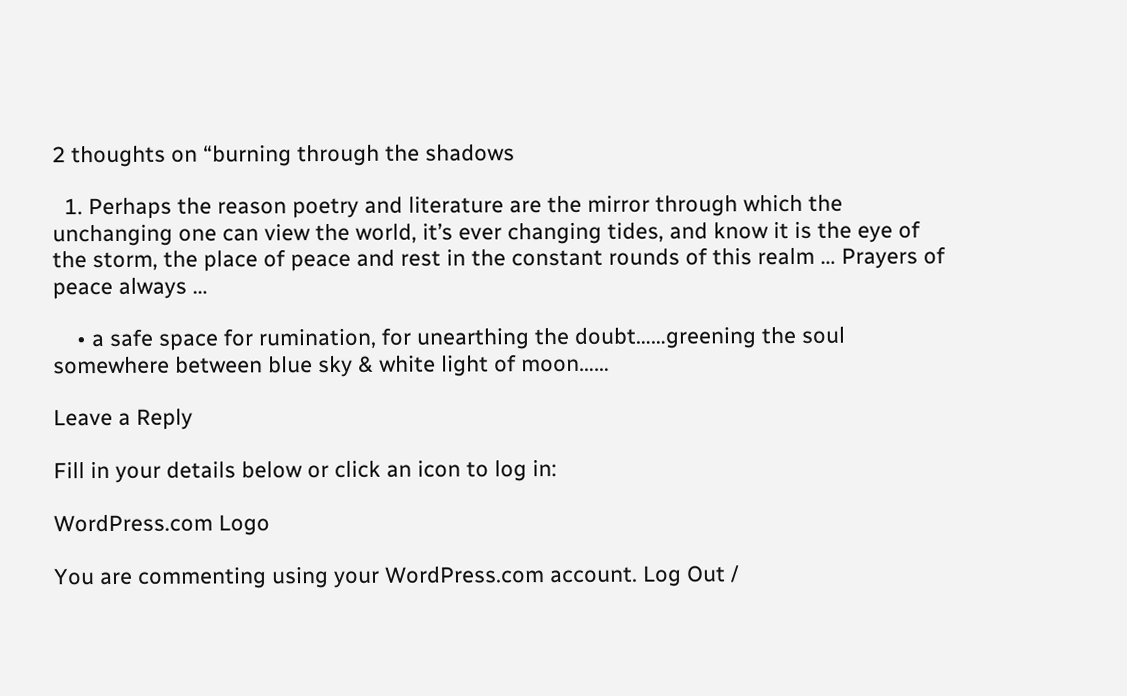2 thoughts on “burning through the shadows

  1. Perhaps the reason poetry and literature are the mirror through which the unchanging one can view the world, it’s ever changing tides, and know it is the eye of the storm, the place of peace and rest in the constant rounds of this realm … Prayers of peace always …

    • a safe space for rumination, for unearthing the doubt……greening the soul somewhere between blue sky & white light of moon……

Leave a Reply

Fill in your details below or click an icon to log in:

WordPress.com Logo

You are commenting using your WordPress.com account. Log Out /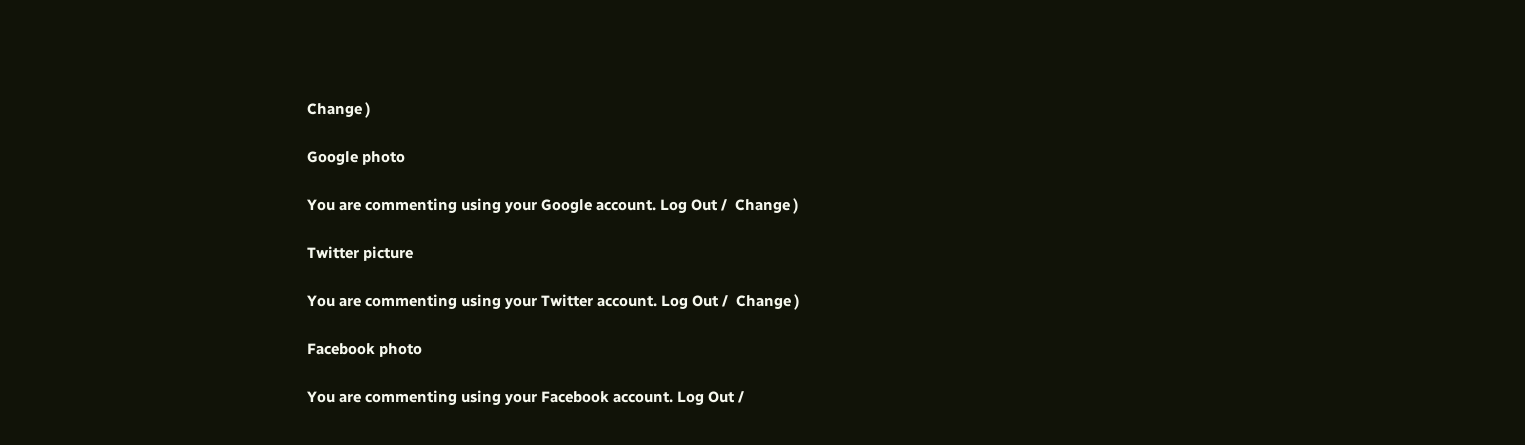Change )

Google photo

You are commenting using your Google account. Log Out /  Change )

Twitter picture

You are commenting using your Twitter account. Log Out /  Change )

Facebook photo

You are commenting using your Facebook account. Log Out /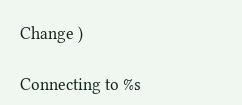Change )

Connecting to %s